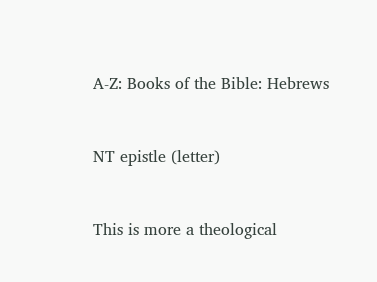A-Z: Books of the Bible: Hebrews


NT epistle (letter)


This is more a theological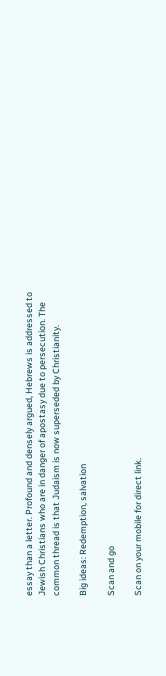essay than a letter. Profound and densely argued, Hebrews is addressed to Jewish Christians who are in danger of apostasy due to persecution. The common thread is that Judaism is now superseded by Christianity.

Big ideas: Redemption, salvation

Scan and go

Scan on your mobile for direct link.